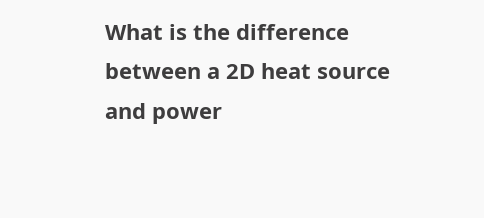What is the difference between a 2D heat source and power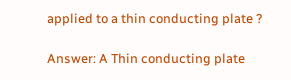applied to a thin conducting plate ?

Answer: A Thin conducting plate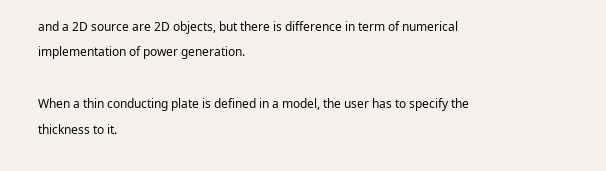and a 2D source are 2D objects, but there is difference in term of numerical implementation of power generation.

When a thin conducting plate is defined in a model, the user has to specify the thickness to it.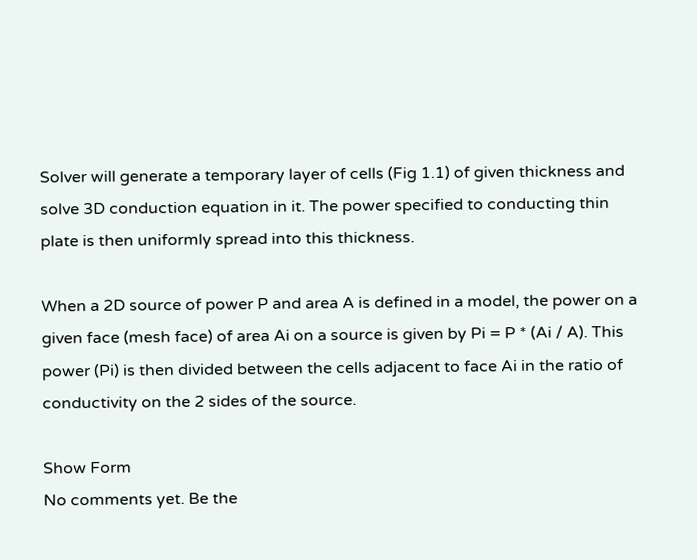Solver will generate a temporary layer of cells (Fig 1.1) of given thickness and solve 3D conduction equation in it. The power specified to conducting thin plate is then uniformly spread into this thickness.

When a 2D source of power P and area A is defined in a model, the power on a given face (mesh face) of area Ai on a source is given by Pi = P * (Ai / A). This power (Pi) is then divided between the cells adjacent to face Ai in the ratio of conductivity on the 2 sides of the source.

Show Form
No comments yet. Be the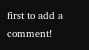first to add a comment!